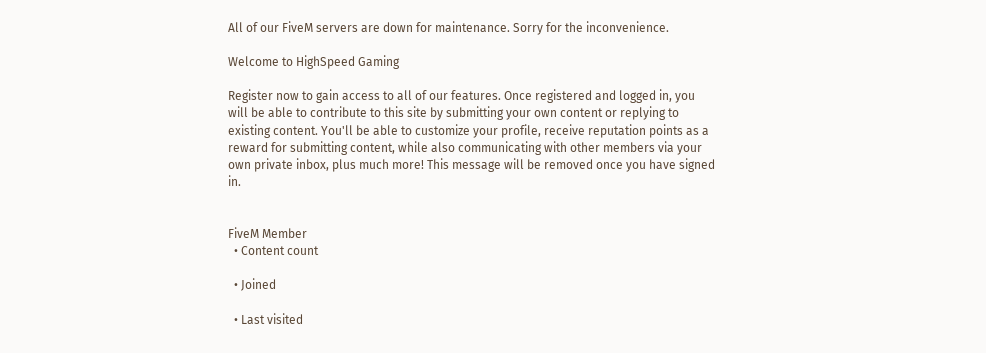All of our FiveM servers are down for maintenance. Sorry for the inconvenience.

Welcome to HighSpeed Gaming

Register now to gain access to all of our features. Once registered and logged in, you will be able to contribute to this site by submitting your own content or replying to existing content. You'll be able to customize your profile, receive reputation points as a reward for submitting content, while also communicating with other members via your own private inbox, plus much more! This message will be removed once you have signed in.


FiveM Member
  • Content count

  • Joined

  • Last visited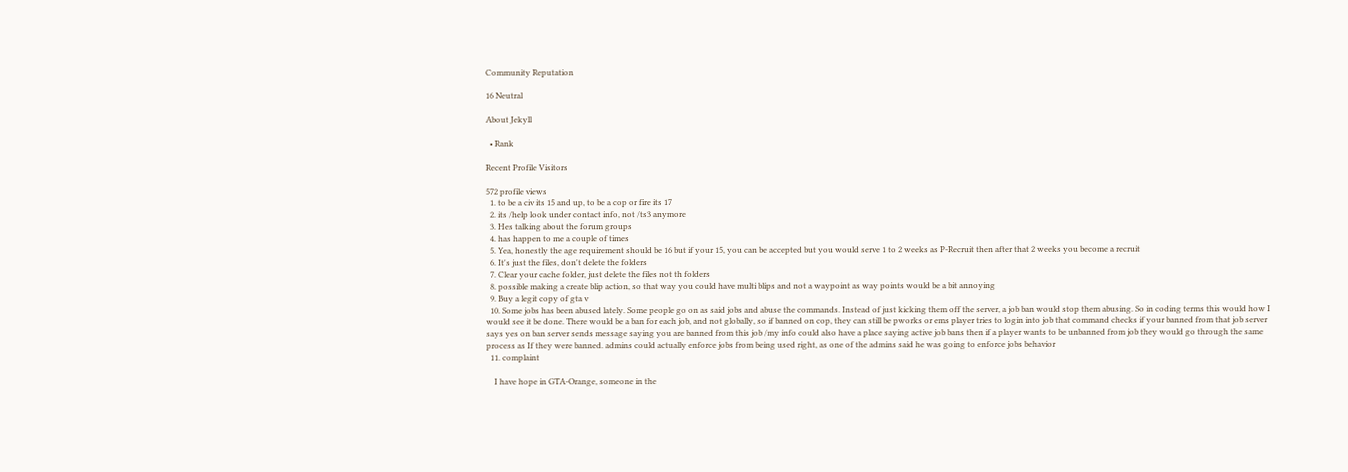Community Reputation

16 Neutral

About Jekyll

  • Rank

Recent Profile Visitors

572 profile views
  1. to be a civ its 15 and up, to be a cop or fire its 17
  2. its /help look under contact info, not /ts3 anymore
  3. Hes talking about the forum groups
  4. has happen to me a couple of times
  5. Yea, honestly the age requirement should be 16 but if your 15, you can be accepted but you would serve 1 to 2 weeks as P-Recruit then after that 2 weeks you become a recruit
  6. It's just the files, don't delete the folders
  7. Clear your cache folder, just delete the files not th folders
  8. possible making a create blip action, so that way you could have multi blips and not a waypoint as way points would be a bit annoying
  9. Buy a legit copy of gta v
  10. Some jobs has been abused lately. Some people go on as said jobs and abuse the commands. Instead of just kicking them off the server, a job ban would stop them abusing. So in coding terms this would how I would see it be done. There would be a ban for each job, and not globally, so if banned on cop, they can still be pworks or ems player tries to login into job that command checks if your banned from that job server says yes on ban server sends message saying you are banned from this job /my info could also have a place saying active job bans then if a player wants to be unbanned from job they would go through the same process as If they were banned. admins could actually enforce jobs from being used right, as one of the admins said he was going to enforce jobs behavior
  11. complaint

    I have hope in GTA-Orange, someone in the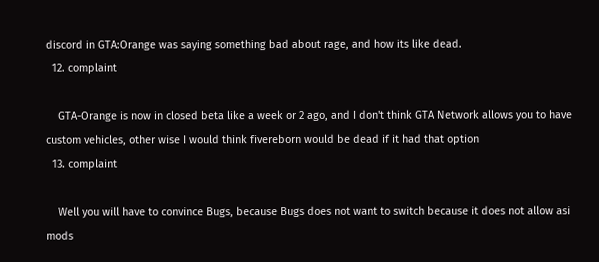discord in GTA:Orange was saying something bad about rage, and how its like dead.
  12. complaint

    GTA-Orange is now in closed beta like a week or 2 ago, and I don't think GTA Network allows you to have custom vehicles, other wise I would think fivereborn would be dead if it had that option
  13. complaint

    Well you will have to convince Bugs, because Bugs does not want to switch because it does not allow asi mods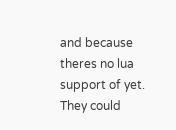and because theres no lua support of yet. They could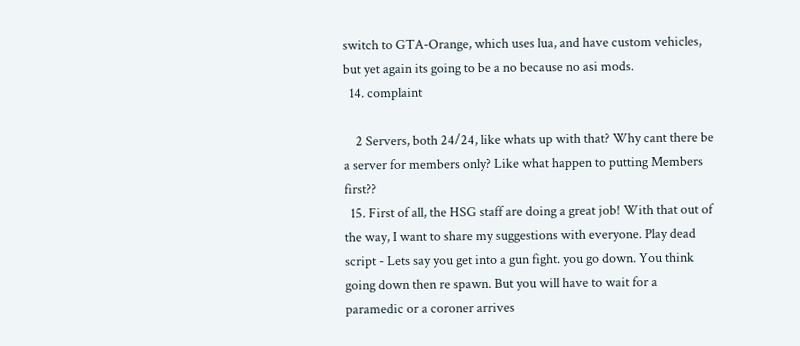switch to GTA-Orange, which uses lua, and have custom vehicles, but yet again its going to be a no because no asi mods.
  14. complaint

    2 Servers, both 24/24, like whats up with that? Why cant there be a server for members only? Like what happen to putting Members first??
  15. First of all, the HSG staff are doing a great job! With that out of the way, I want to share my suggestions with everyone. Play dead script - Lets say you get into a gun fight. you go down. You think going down then re spawn. But you will have to wait for a paramedic or a coroner arrives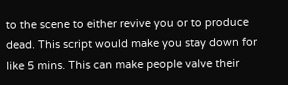to the scene to either revive you or to produce dead. This script would make you stay down for like 5 mins. This can make people valve their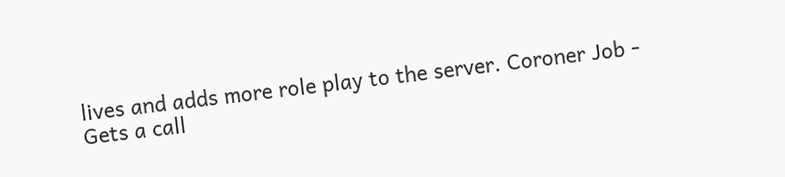lives and adds more role play to the server. Coroner Job - Gets a call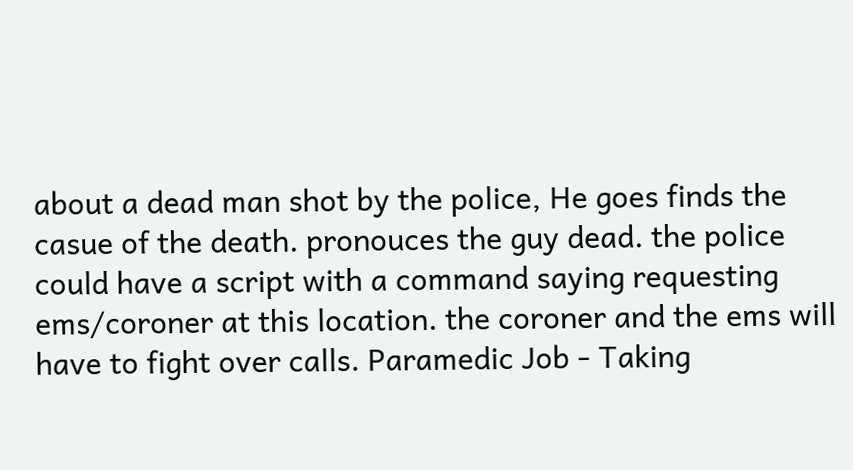about a dead man shot by the police, He goes finds the casue of the death. pronouces the guy dead. the police could have a script with a command saying requesting ems/coroner at this location. the coroner and the ems will have to fight over calls. Paramedic Job - Taking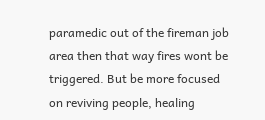paramedic out of the fireman job area then that way fires wont be triggered. But be more focused on reviving people, healing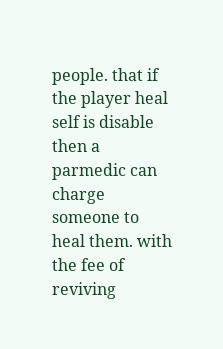people. that if the player heal self is disable then a parmedic can charge someone to heal them. with the fee of reviving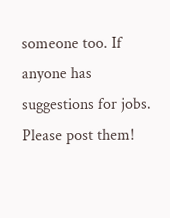someone too. If anyone has suggestions for jobs. Please post them!